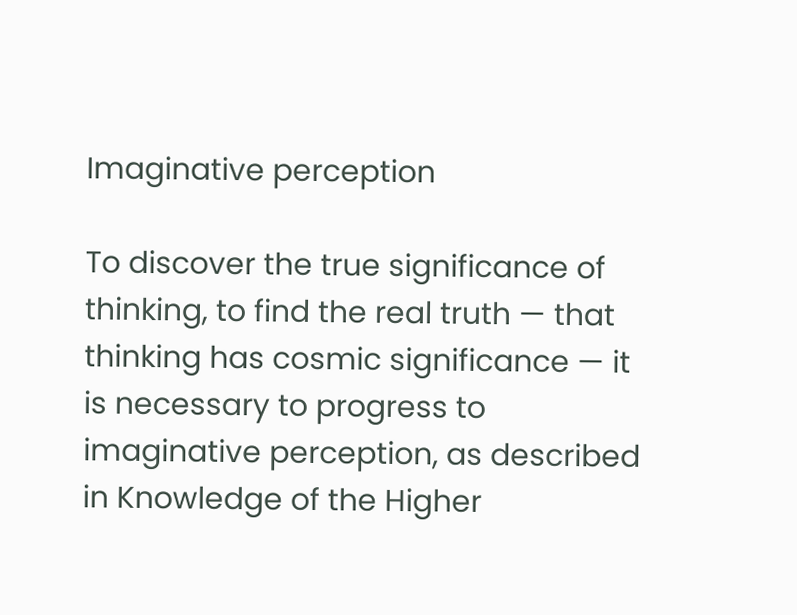Imaginative perception

To discover the true significance of thinking, to find the real truth — that thinking has cosmic significance — it is necessary to progress to imaginative perception, as described in Knowledge of the Higher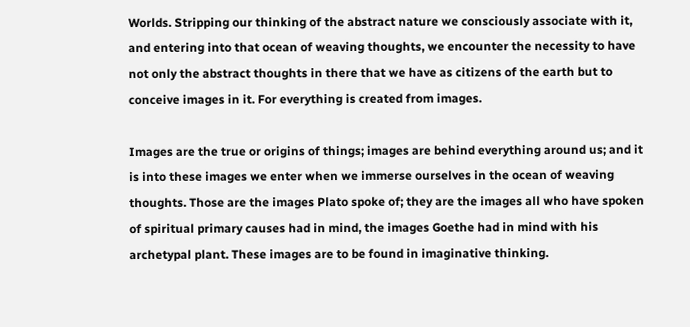Worlds. Stripping our thinking of the abstract nature we consciously associate with it, and entering into that ocean of weaving thoughts, we encounter the necessity to have not only the abstract thoughts in there that we have as citizens of the earth but to conceive images in it. For everything is created from images.

Images are the true or origins of things; images are behind everything around us; and it is into these images we enter when we immerse ourselves in the ocean of weaving thoughts. Those are the images Plato spoke of; they are the images all who have spoken of spiritual primary causes had in mind, the images Goethe had in mind with his archetypal plant. These images are to be found in imaginative thinking.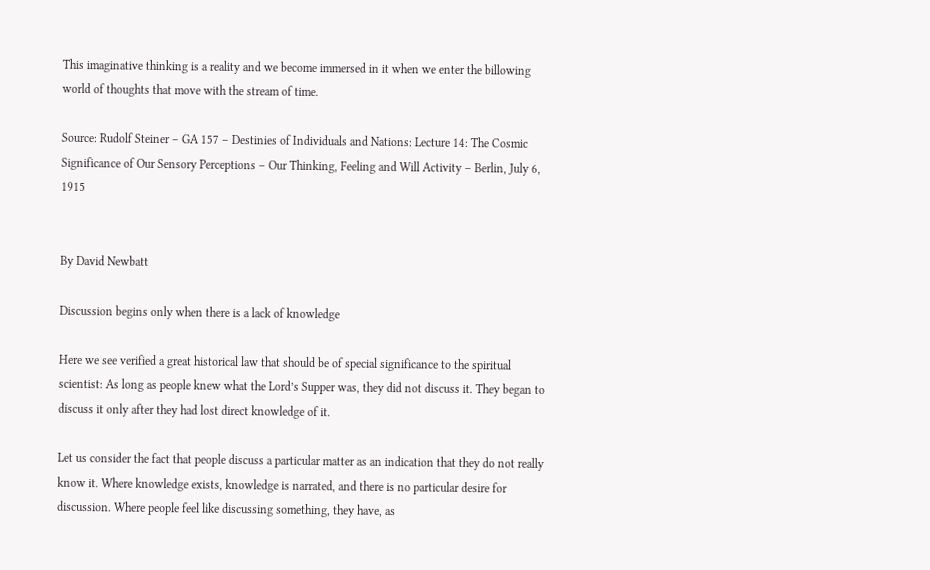This imaginative thinking is a reality and we become immersed in it when we enter the billowing world of thoughts that move with the stream of time.

Source: Rudolf Steiner – GA 157 – Destinies of Individuals and Nations: Lecture 14: The Cosmic Significance of Our Sensory Perceptions – Our Thinking, Feeling and Will Activity – Berlin, July 6, 1915


By David Newbatt

Discussion begins only when there is a lack of knowledge

Here we see verified a great historical law that should be of special significance to the spiritual scientist: As long as people knew what the Lord’s Supper was, they did not discuss it. They began to discuss it only after they had lost direct knowledge of it.

Let us consider the fact that people discuss a particular matter as an indication that they do not really know it. Where knowledge exists, knowledge is narrated, and there is no particular desire for discussion. Where people feel like discussing something, they have, as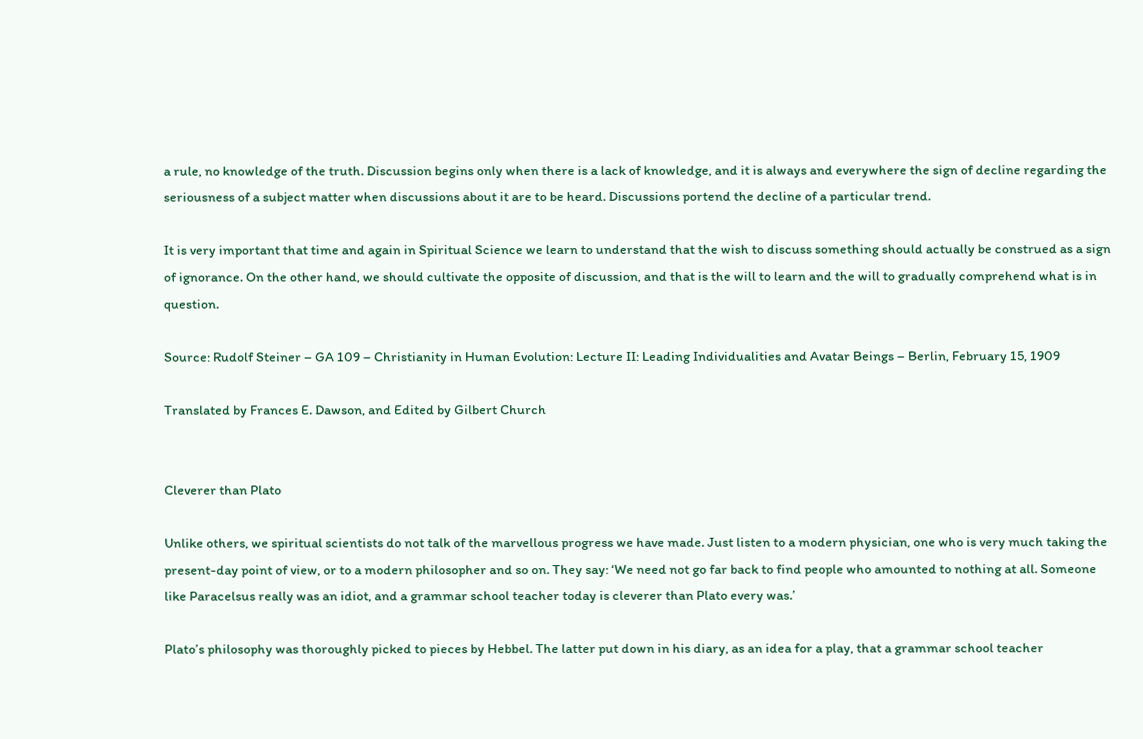a rule, no knowledge of the truth. Discussion begins only when there is a lack of knowledge, and it is always and everywhere the sign of decline regarding the seriousness of a subject matter when discussions about it are to be heard. Discussions portend the decline of a particular trend.

It is very important that time and again in Spiritual Science we learn to understand that the wish to discuss something should actually be construed as a sign of ignorance. On the other hand, we should cultivate the opposite of discussion, and that is the will to learn and the will to gradually comprehend what is in question.

Source: Rudolf Steiner – GA 109 – Christianity in Human Evolution: Lecture II: Leading Individualities and Avatar Beings – Berlin, February 15, 1909

Translated by Frances E. Dawson, and Edited by Gilbert Church


Cleverer than Plato

Unlike others, we spiritual scientists do not talk of the marvellous progress we have made. Just listen to a modern physician, one who is very much taking the present-day point of view, or to a modern philosopher and so on. They say: ‘We need not go far back to find people who amounted to nothing at all. Someone like Paracelsus really was an idiot, and a grammar school teacher today is cleverer than Plato every was.’

Plato’s philosophy was thoroughly picked to pieces by Hebbel. The latter put down in his diary, as an idea for a play, that a grammar school teacher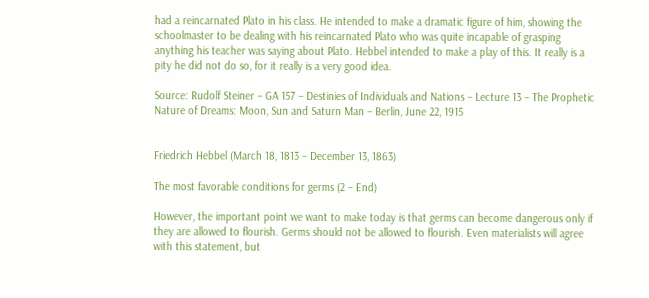had a reincarnated Plato in his class. He intended to make a dramatic figure of him, showing the schoolmaster to be dealing with his reincarnated Plato who was quite incapable of grasping anything his teacher was saying about Plato. Hebbel intended to make a play of this. It really is a pity he did not do so, for it really is a very good idea.

Source: Rudolf Steiner – GA 157 – Destinies of Individuals and Nations – Lecture 13 – The Prophetic Nature of Dreams: Moon, Sun and Saturn Man – Berlin, June 22, 1915


Friedrich Hebbel (March 18, 1813 – December 13, 1863)

The most favorable conditions for germs (2 – End)

However, the important point we want to make today is that germs can become dangerous only if they are allowed to flourish. Germs should not be allowed to flourish. Even materialists will agree with this statement, but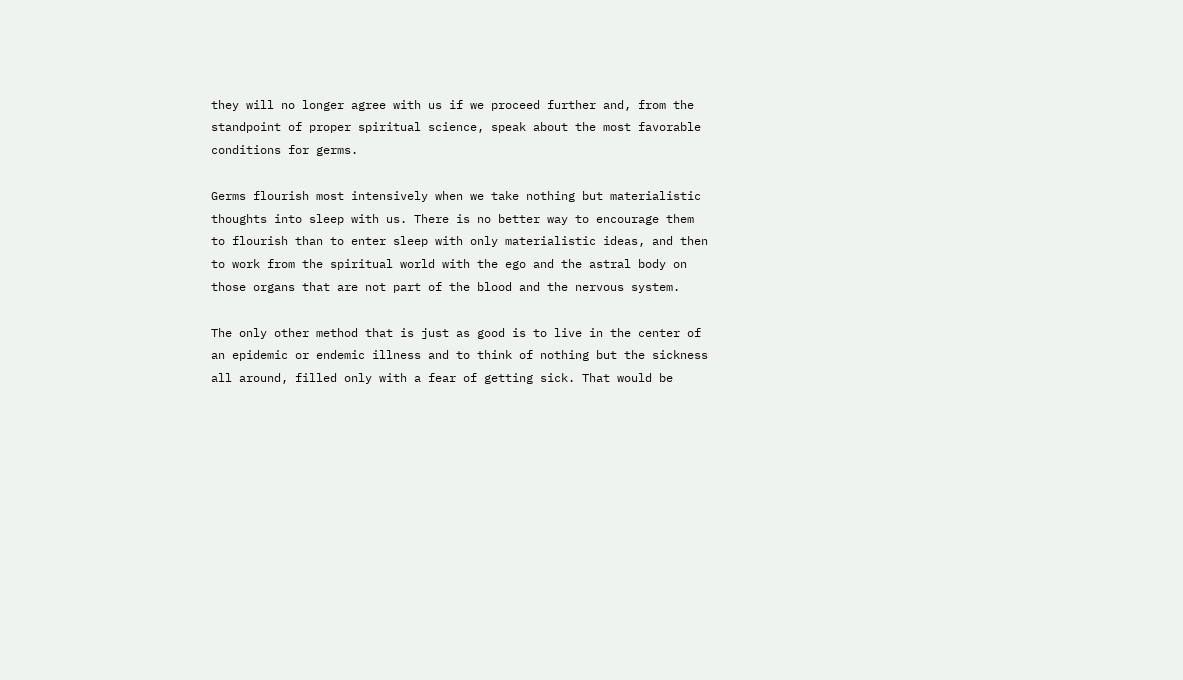they will no longer agree with us if we proceed further and, from the standpoint of proper spiritual science, speak about the most favorable conditions for germs.

Germs flourish most intensively when we take nothing but materialistic thoughts into sleep with us. There is no better way to encourage them to flourish than to enter sleep with only materialistic ideas, and then to work from the spiritual world with the ego and the astral body on those organs that are not part of the blood and the nervous system.

The only other method that is just as good is to live in the center of an epidemic or endemic illness and to think of nothing but the sickness all around, filled only with a fear of getting sick. That would be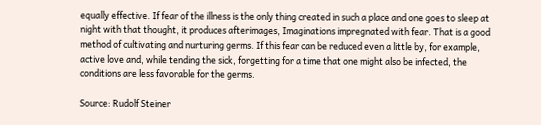equally effective. If fear of the illness is the only thing created in such a place and one goes to sleep at night with that thought, it produces afterimages, Imaginations impregnated with fear. That is a good method of cultivating and nurturing germs. If this fear can be reduced even a little by, for example, active love and, while tending the sick, forgetting for a time that one might also be infected, the conditions are less favorable for the germs.

Source: Rudolf Steiner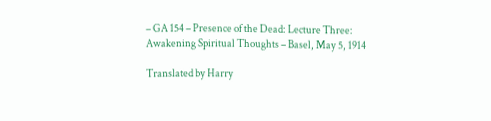– GA 154 – Presence of the Dead: Lecture Three: Awakening Spiritual Thoughts – Basel, May 5, 1914

Translated by Harry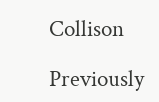Collison

Previously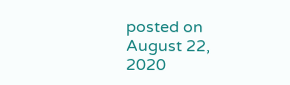posted on August 22, 2020